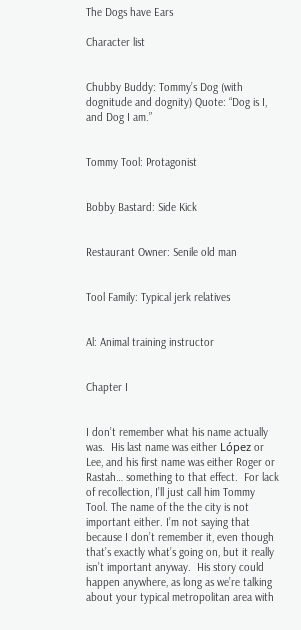The Dogs have Ears

Character list


Chubby Buddy: Tommy’s Dog (with dognitude and dognity) Quote: “Dog is I, and Dog I am.”


Tommy Tool: Protagonist


Bobby Bastard: Side Kick


Restaurant Owner: Senile old man


Tool Family: Typical jerk relatives


Al: Animal training instructor


Chapter I


I don’t remember what his name actually was.  His last name was either López or Lee, and his first name was either Roger or Rastah… something to that effect.  For lack of recollection, I’ll just call him Tommy Tool. The name of the the city is not important either. I’m not saying that because I don’t remember it, even though that’s exactly what’s going on, but it really isn’t important anyway.  His story could happen anywhere, as long as we’re talking about your typical metropolitan area with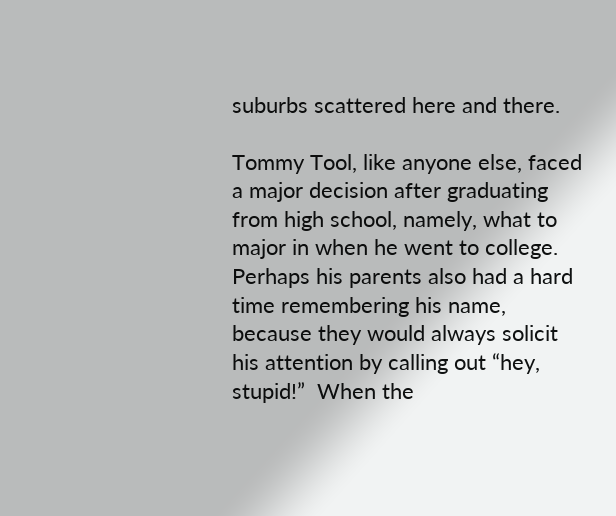suburbs scattered here and there.

Tommy Tool, like anyone else, faced a major decision after graduating from high school, namely, what to major in when he went to college.  Perhaps his parents also had a hard time remembering his name, because they would always solicit his attention by calling out “hey, stupid!”  When the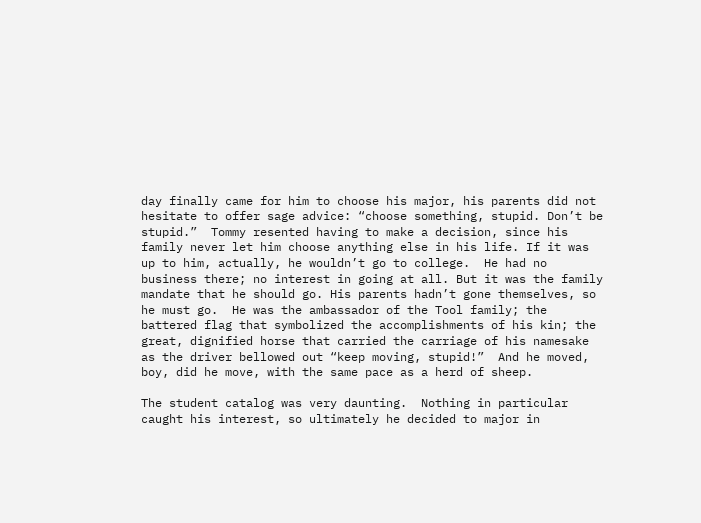day finally came for him to choose his major, his parents did not hesitate to offer sage advice: “choose something, stupid. Don’t be stupid.”  Tommy resented having to make a decision, since his family never let him choose anything else in his life. If it was up to him, actually, he wouldn’t go to college.  He had no business there; no interest in going at all. But it was the family mandate that he should go. His parents hadn’t gone themselves, so he must go.  He was the ambassador of the Tool family; the battered flag that symbolized the accomplishments of his kin; the great, dignified horse that carried the carriage of his namesake as the driver bellowed out “keep moving, stupid!”  And he moved, boy, did he move, with the same pace as a herd of sheep.

The student catalog was very daunting.  Nothing in particular caught his interest, so ultimately he decided to major in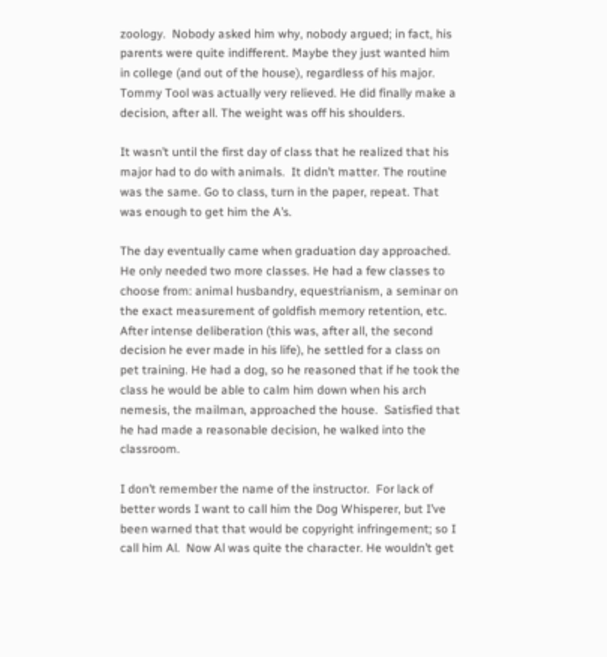zoology.  Nobody asked him why, nobody argued; in fact, his parents were quite indifferent. Maybe they just wanted him in college (and out of the house), regardless of his major.  Tommy Tool was actually very relieved. He did finally make a decision, after all. The weight was off his shoulders.

It wasn’t until the first day of class that he realized that his major had to do with animals.  It didn’t matter. The routine was the same. Go to class, turn in the paper, repeat. That was enough to get him the A’s.

The day eventually came when graduation day approached.  He only needed two more classes. He had a few classes to choose from: animal husbandry, equestrianism, a seminar on the exact measurement of goldfish memory retention, etc.  After intense deliberation (this was, after all, the second decision he ever made in his life), he settled for a class on pet training. He had a dog, so he reasoned that if he took the class he would be able to calm him down when his arch nemesis, the mailman, approached the house.  Satisfied that he had made a reasonable decision, he walked into the classroom.

I don’t remember the name of the instructor.  For lack of better words I want to call him the Dog Whisperer, but I’ve been warned that that would be copyright infringement; so I call him Al.  Now Al was quite the character. He wouldn’t get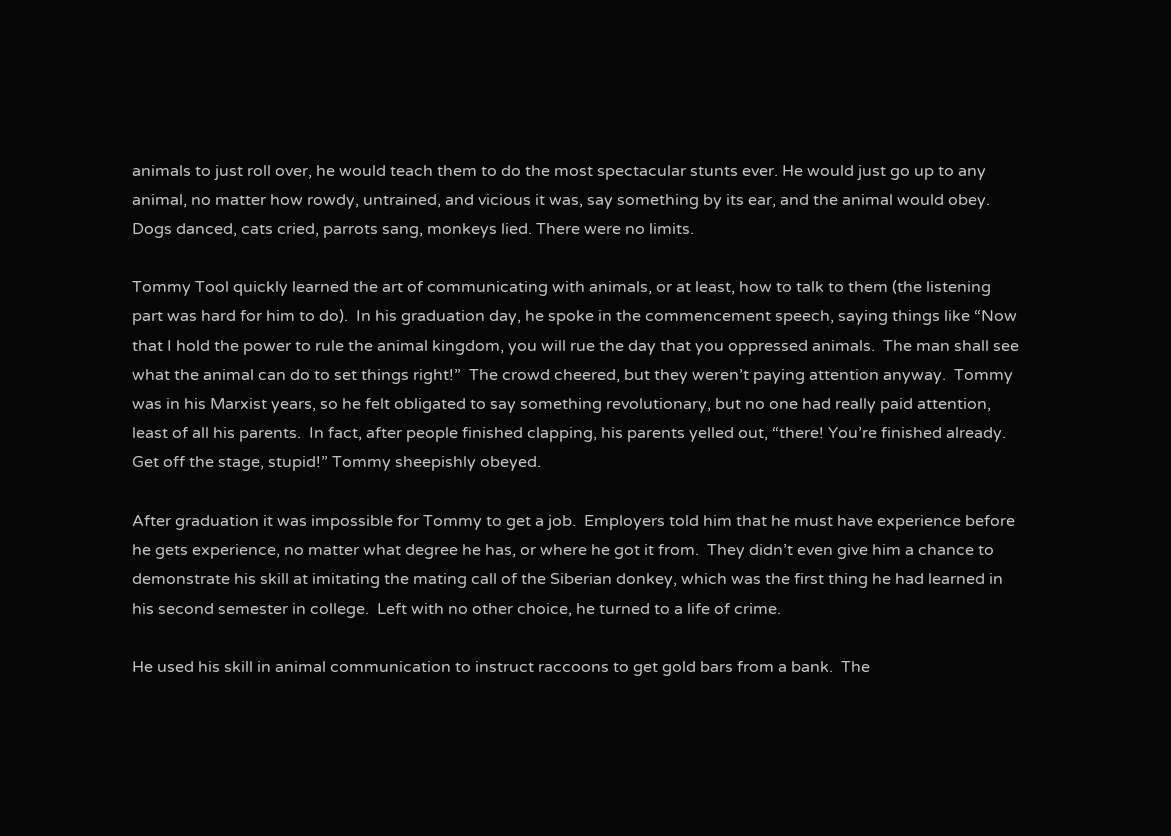animals to just roll over, he would teach them to do the most spectacular stunts ever. He would just go up to any animal, no matter how rowdy, untrained, and vicious it was, say something by its ear, and the animal would obey.  Dogs danced, cats cried, parrots sang, monkeys lied. There were no limits.

Tommy Tool quickly learned the art of communicating with animals, or at least, how to talk to them (the listening part was hard for him to do).  In his graduation day, he spoke in the commencement speech, saying things like “Now that I hold the power to rule the animal kingdom, you will rue the day that you oppressed animals.  The man shall see what the animal can do to set things right!”  The crowd cheered, but they weren’t paying attention anyway.  Tommy was in his Marxist years, so he felt obligated to say something revolutionary, but no one had really paid attention, least of all his parents.  In fact, after people finished clapping, his parents yelled out, “there! You’re finished already. Get off the stage, stupid!” Tommy sheepishly obeyed.

After graduation it was impossible for Tommy to get a job.  Employers told him that he must have experience before he gets experience, no matter what degree he has, or where he got it from.  They didn’t even give him a chance to demonstrate his skill at imitating the mating call of the Siberian donkey, which was the first thing he had learned in his second semester in college.  Left with no other choice, he turned to a life of crime.

He used his skill in animal communication to instruct raccoons to get gold bars from a bank.  The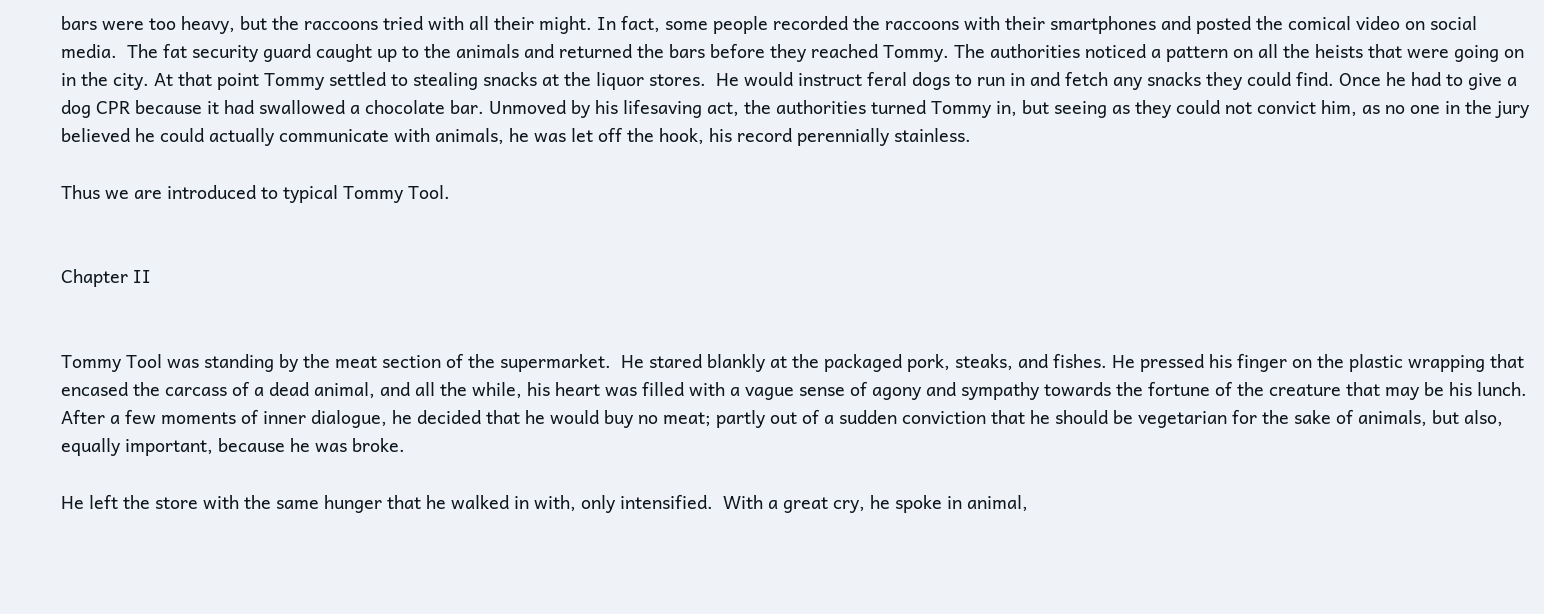bars were too heavy, but the raccoons tried with all their might. In fact, some people recorded the raccoons with their smartphones and posted the comical video on social media.  The fat security guard caught up to the animals and returned the bars before they reached Tommy. The authorities noticed a pattern on all the heists that were going on in the city. At that point Tommy settled to stealing snacks at the liquor stores.  He would instruct feral dogs to run in and fetch any snacks they could find. Once he had to give a dog CPR because it had swallowed a chocolate bar. Unmoved by his lifesaving act, the authorities turned Tommy in, but seeing as they could not convict him, as no one in the jury believed he could actually communicate with animals, he was let off the hook, his record perennially stainless.

Thus we are introduced to typical Tommy Tool.


Chapter II


Tommy Tool was standing by the meat section of the supermarket.  He stared blankly at the packaged pork, steaks, and fishes. He pressed his finger on the plastic wrapping that encased the carcass of a dead animal, and all the while, his heart was filled with a vague sense of agony and sympathy towards the fortune of the creature that may be his lunch.  After a few moments of inner dialogue, he decided that he would buy no meat; partly out of a sudden conviction that he should be vegetarian for the sake of animals, but also, equally important, because he was broke.

He left the store with the same hunger that he walked in with, only intensified.  With a great cry, he spoke in animal,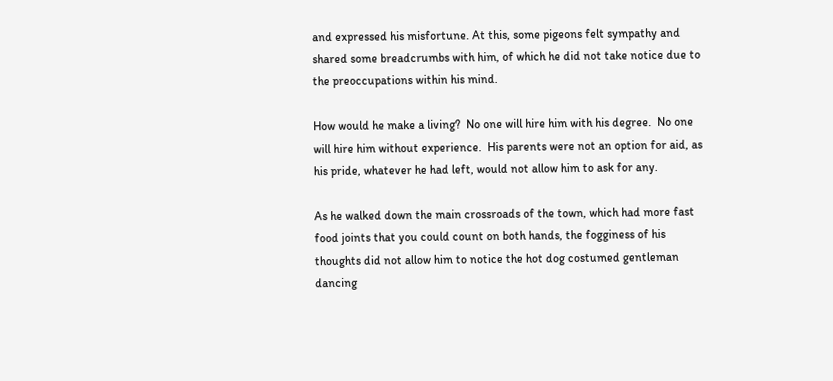and expressed his misfortune. At this, some pigeons felt sympathy and shared some breadcrumbs with him, of which he did not take notice due to the preoccupations within his mind.

How would he make a living?  No one will hire him with his degree.  No one will hire him without experience.  His parents were not an option for aid, as his pride, whatever he had left, would not allow him to ask for any.

As he walked down the main crossroads of the town, which had more fast food joints that you could count on both hands, the fogginess of his thoughts did not allow him to notice the hot dog costumed gentleman dancing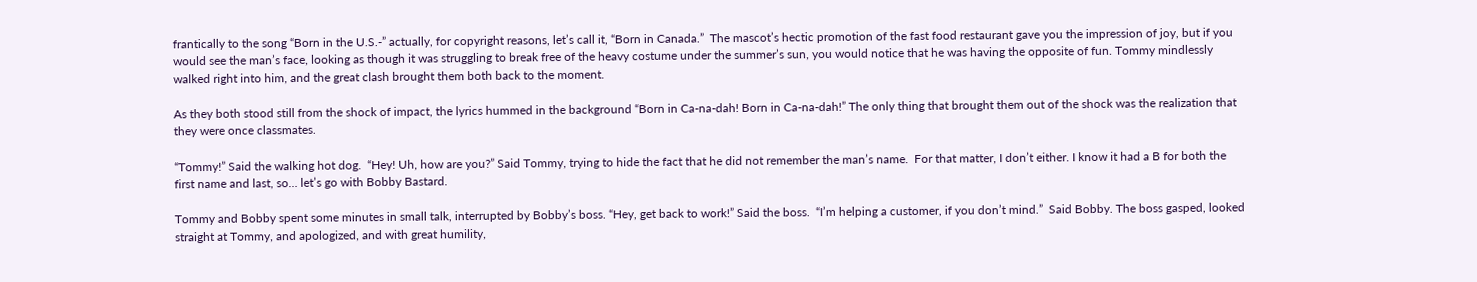frantically to the song “Born in the U.S.-” actually, for copyright reasons, let’s call it, “Born in Canada.”  The mascot’s hectic promotion of the fast food restaurant gave you the impression of joy, but if you would see the man’s face, looking as though it was struggling to break free of the heavy costume under the summer’s sun, you would notice that he was having the opposite of fun. Tommy mindlessly walked right into him, and the great clash brought them both back to the moment.

As they both stood still from the shock of impact, the lyrics hummed in the background “Born in Ca-na-dah! Born in Ca-na-dah!” The only thing that brought them out of the shock was the realization that they were once classmates.

“Tommy!” Said the walking hot dog.  “Hey! Uh, how are you?” Said Tommy, trying to hide the fact that he did not remember the man’s name.  For that matter, I don’t either. I know it had a B for both the first name and last, so… let’s go with Bobby Bastard.

Tommy and Bobby spent some minutes in small talk, interrupted by Bobby’s boss. “Hey, get back to work!” Said the boss.  “I’m helping a customer, if you don’t mind.”  Said Bobby. The boss gasped, looked straight at Tommy, and apologized, and with great humility,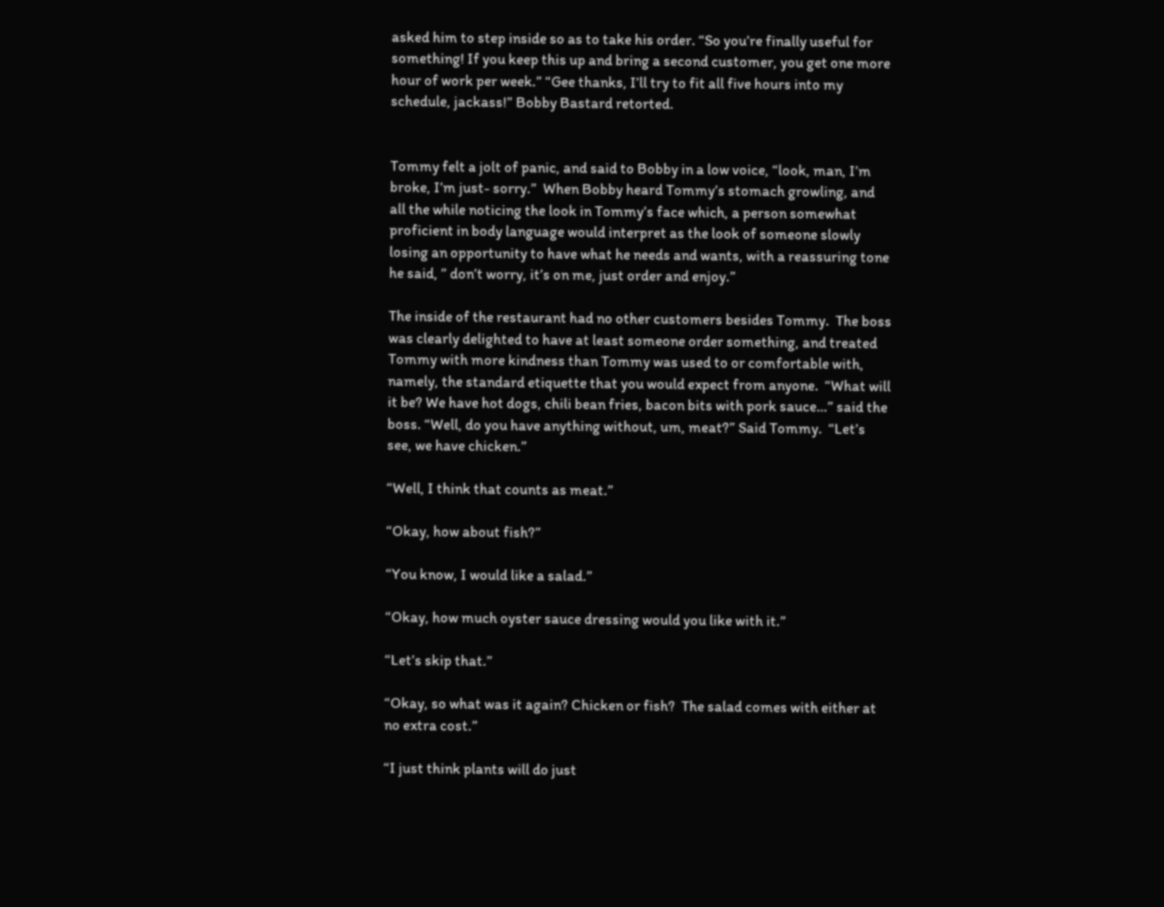asked him to step inside so as to take his order. “So you’re finally useful for something! If you keep this up and bring a second customer, you get one more hour of work per week.” “Gee thanks, I’ll try to fit all five hours into my schedule, jackass!” Bobby Bastard retorted.


Tommy felt a jolt of panic, and said to Bobby in a low voice, “look, man, I’m broke, I’m just- sorry.”  When Bobby heard Tommy’s stomach growling, and all the while noticing the look in Tommy’s face which, a person somewhat proficient in body language would interpret as the look of someone slowly losing an opportunity to have what he needs and wants, with a reassuring tone he said, ” don’t worry, it’s on me, just order and enjoy.”

The inside of the restaurant had no other customers besides Tommy.  The boss was clearly delighted to have at least someone order something, and treated Tommy with more kindness than Tommy was used to or comfortable with, namely, the standard etiquette that you would expect from anyone.  “What will it be? We have hot dogs, chili bean fries, bacon bits with pork sauce…” said the boss. “Well, do you have anything without, um, meat?” Said Tommy.  “Let’s see, we have chicken.”

“Well, I think that counts as meat.”

“Okay, how about fish?”

“You know, I would like a salad.”

“Okay, how much oyster sauce dressing would you like with it.”

“Let’s skip that.”

“Okay, so what was it again? Chicken or fish?  The salad comes with either at no extra cost.”

“I just think plants will do just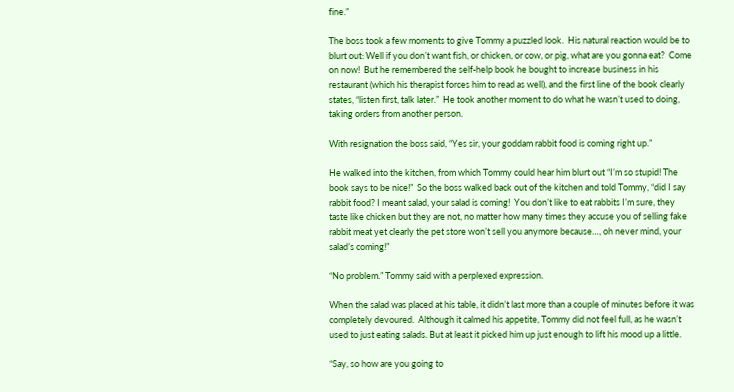fine.”

The boss took a few moments to give Tommy a puzzled look.  His natural reaction would be to blurt out: Well if you don’t want fish, or chicken, or cow, or pig, what are you gonna eat?  Come on now!  But he remembered the self-help book he bought to increase business in his restaurant (which his therapist forces him to read as well), and the first line of the book clearly states, “listen first, talk later.”  He took another moment to do what he wasn’t used to doing, taking orders from another person.

With resignation the boss said, “Yes sir, your goddam rabbit food is coming right up.”

He walked into the kitchen, from which Tommy could hear him blurt out “I’m so stupid! The book says to be nice!”  So the boss walked back out of the kitchen and told Tommy, “did I say rabbit food? I meant salad, your salad is coming!  You don’t like to eat rabbits I’m sure, they taste like chicken but they are not, no matter how many times they accuse you of selling fake rabbit meat yet clearly the pet store won’t sell you anymore because…, oh never mind, your salad’s coming!”

“No problem.” Tommy said with a perplexed expression.

When the salad was placed at his table, it didn’t last more than a couple of minutes before it was completely devoured.  Although it calmed his appetite, Tommy did not feel full, as he wasn’t used to just eating salads. But at least it picked him up just enough to lift his mood up a little.

“Say, so how are you going to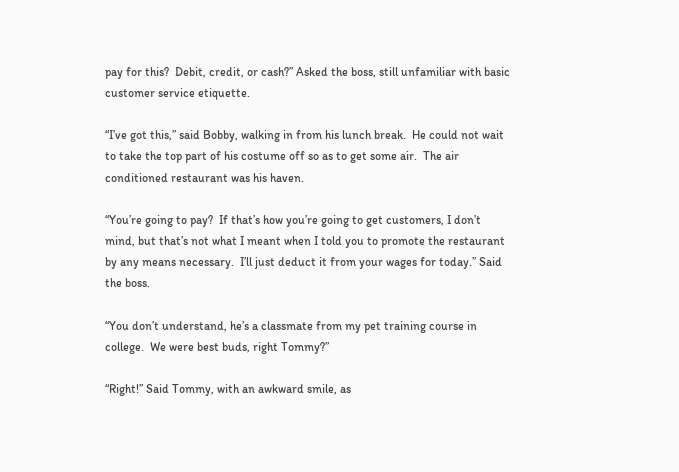pay for this?  Debit, credit, or cash?” Asked the boss, still unfamiliar with basic customer service etiquette.

“I’ve got this,” said Bobby, walking in from his lunch break.  He could not wait to take the top part of his costume off so as to get some air.  The air conditioned restaurant was his haven.

“You’re going to pay?  If that’s how you’re going to get customers, I don’t mind, but that’s not what I meant when I told you to promote the restaurant by any means necessary.  I’ll just deduct it from your wages for today.” Said the boss.

“You don’t understand, he’s a classmate from my pet training course in college.  We were best buds, right Tommy?”

“Right!” Said Tommy, with an awkward smile, as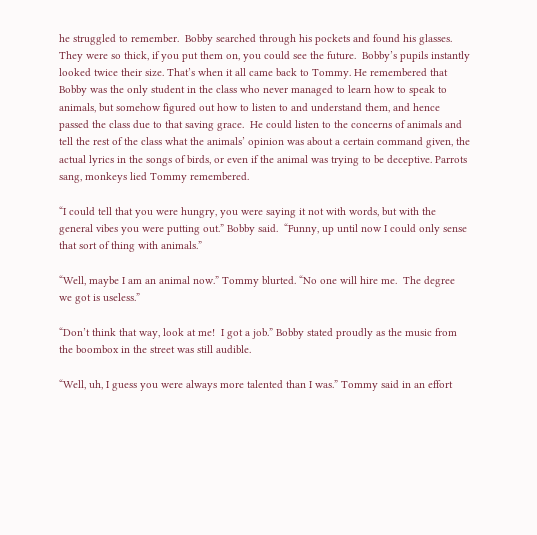he struggled to remember.  Bobby searched through his pockets and found his glasses. They were so thick, if you put them on, you could see the future.  Bobby’s pupils instantly looked twice their size. That’s when it all came back to Tommy. He remembered that Bobby was the only student in the class who never managed to learn how to speak to animals, but somehow figured out how to listen to and understand them, and hence passed the class due to that saving grace.  He could listen to the concerns of animals and tell the rest of the class what the animals’ opinion was about a certain command given, the actual lyrics in the songs of birds, or even if the animal was trying to be deceptive. Parrots sang, monkeys lied Tommy remembered.

“I could tell that you were hungry, you were saying it not with words, but with the general vibes you were putting out.” Bobby said.  “Funny, up until now I could only sense that sort of thing with animals.”

“Well, maybe I am an animal now.” Tommy blurted. “No one will hire me.  The degree we got is useless.”

“Don’t think that way, look at me!  I got a job.” Bobby stated proudly as the music from the boombox in the street was still audible.

“Well, uh, I guess you were always more talented than I was.” Tommy said in an effort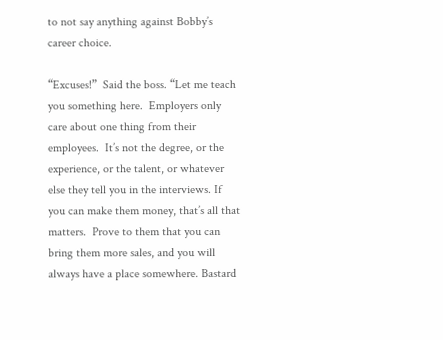to not say anything against Bobby’s career choice.

“Excuses!”  Said the boss. “Let me teach you something here.  Employers only care about one thing from their employees.  It’s not the degree, or the experience, or the talent, or whatever else they tell you in the interviews. If you can make them money, that’s all that matters.  Prove to them that you can bring them more sales, and you will always have a place somewhere. Bastard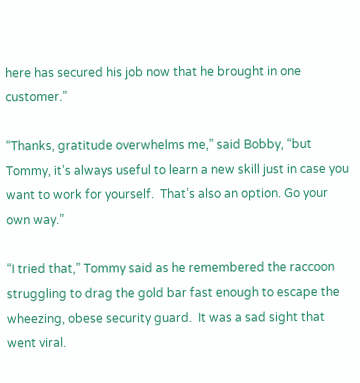here has secured his job now that he brought in one customer.”

“Thanks, gratitude overwhelms me,” said Bobby, “but Tommy, it’s always useful to learn a new skill just in case you want to work for yourself.  That’s also an option. Go your own way.”

“I tried that,” Tommy said as he remembered the raccoon struggling to drag the gold bar fast enough to escape the wheezing, obese security guard.  It was a sad sight that went viral.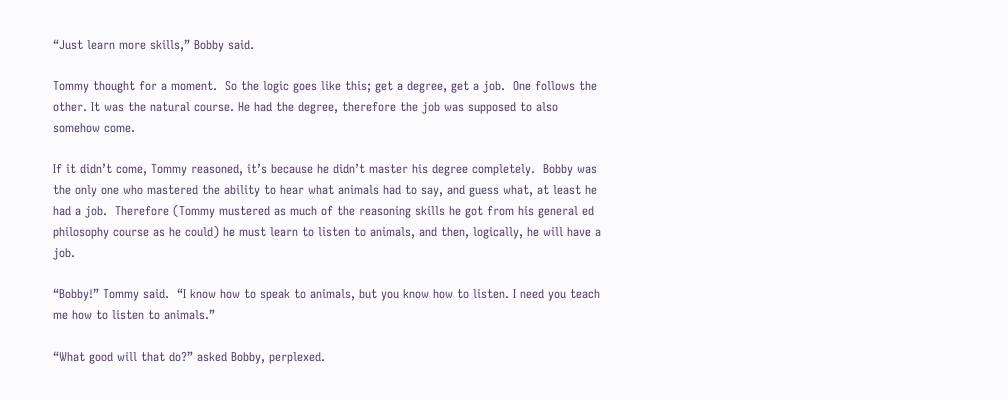“Just learn more skills,” Bobby said.

Tommy thought for a moment.  So the logic goes like this; get a degree, get a job.  One follows the other. It was the natural course. He had the degree, therefore the job was supposed to also somehow come.

If it didn’t come, Tommy reasoned, it’s because he didn’t master his degree completely.  Bobby was the only one who mastered the ability to hear what animals had to say, and guess what, at least he had a job.  Therefore (Tommy mustered as much of the reasoning skills he got from his general ed philosophy course as he could) he must learn to listen to animals, and then, logically, he will have a job.

“Bobby!” Tommy said.  “I know how to speak to animals, but you know how to listen. I need you teach me how to listen to animals.”

“What good will that do?” asked Bobby, perplexed.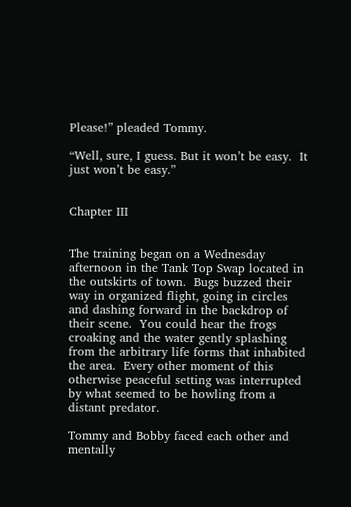Please!” pleaded Tommy.

“Well, sure, I guess. But it won’t be easy.  It just won’t be easy.”


Chapter III


The training began on a Wednesday afternoon in the Tank Top Swap located in the outskirts of town.  Bugs buzzed their way in organized flight, going in circles and dashing forward in the backdrop of their scene.  You could hear the frogs croaking and the water gently splashing from the arbitrary life forms that inhabited the area.  Every other moment of this otherwise peaceful setting was interrupted by what seemed to be howling from a distant predator.

Tommy and Bobby faced each other and mentally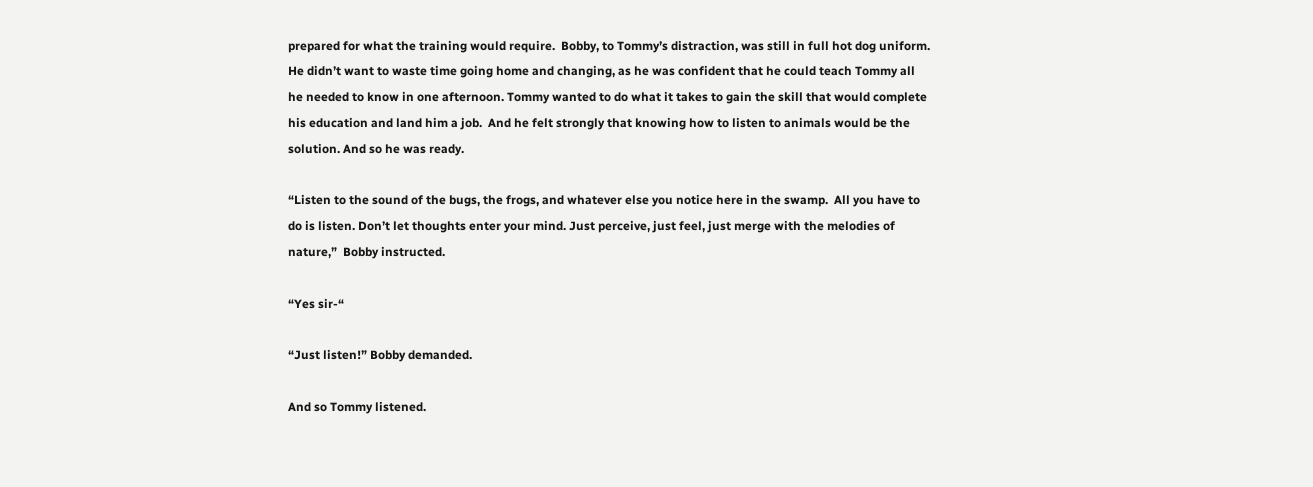prepared for what the training would require.  Bobby, to Tommy’s distraction, was still in full hot dog uniform. He didn’t want to waste time going home and changing, as he was confident that he could teach Tommy all he needed to know in one afternoon. Tommy wanted to do what it takes to gain the skill that would complete his education and land him a job.  And he felt strongly that knowing how to listen to animals would be the solution. And so he was ready.

“Listen to the sound of the bugs, the frogs, and whatever else you notice here in the swamp.  All you have to do is listen. Don’t let thoughts enter your mind. Just perceive, just feel, just merge with the melodies of nature,”  Bobby instructed.

“Yes sir-“

“Just listen!” Bobby demanded.

And so Tommy listened.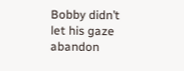Bobby didn’t let his gaze abandon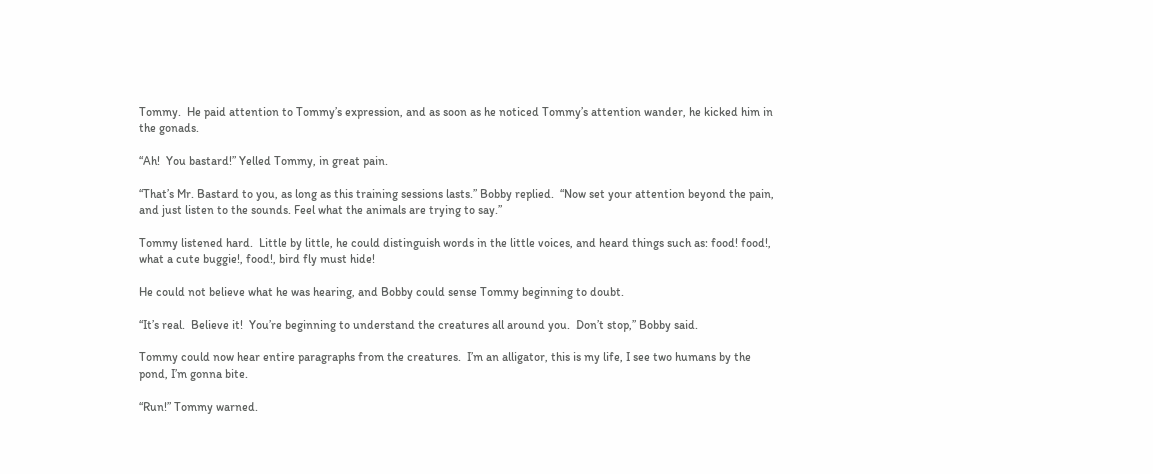Tommy.  He paid attention to Tommy’s expression, and as soon as he noticed Tommy’s attention wander, he kicked him in the gonads.

“Ah!  You bastard!” Yelled Tommy, in great pain.

“That’s Mr. Bastard to you, as long as this training sessions lasts.” Bobby replied.  “Now set your attention beyond the pain, and just listen to the sounds. Feel what the animals are trying to say.”

Tommy listened hard.  Little by little, he could distinguish words in the little voices, and heard things such as: food! food!, what a cute buggie!, food!, bird fly must hide!

He could not believe what he was hearing, and Bobby could sense Tommy beginning to doubt.

“It’s real.  Believe it!  You’re beginning to understand the creatures all around you.  Don’t stop,” Bobby said.

Tommy could now hear entire paragraphs from the creatures.  I’m an alligator, this is my life, I see two humans by the pond, I’m gonna bite.

“Run!” Tommy warned.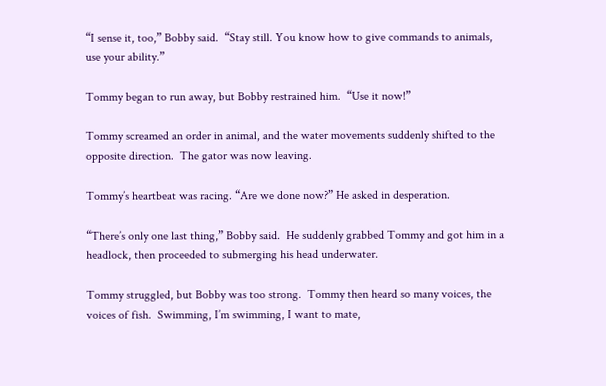“I sense it, too,” Bobby said.  “Stay still. You know how to give commands to animals, use your ability.”

Tommy began to run away, but Bobby restrained him.  “Use it now!”

Tommy screamed an order in animal, and the water movements suddenly shifted to the opposite direction.  The gator was now leaving.

Tommy’s heartbeat was racing. “Are we done now?” He asked in desperation.

“There’s only one last thing,” Bobby said.  He suddenly grabbed Tommy and got him in a headlock, then proceeded to submerging his head underwater.

Tommy struggled, but Bobby was too strong.  Tommy then heard so many voices, the voices of fish.  Swimming, I’m swimming, I want to mate,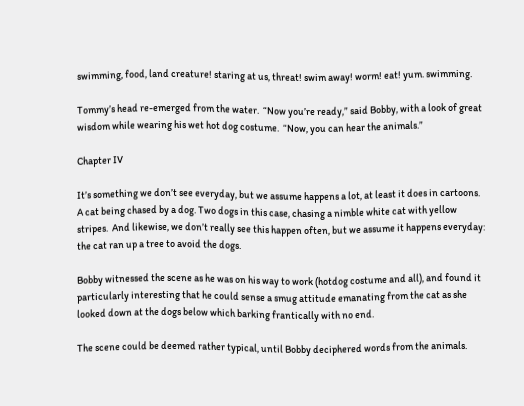swimming, food, land creature! staring at us, threat! swim away! worm! eat! yum. swimming.

Tommy’s head re-emerged from the water.  “Now you’re ready,” said Bobby, with a look of great wisdom while wearing his wet hot dog costume.  “Now, you can hear the animals.”

Chapter IV

It’s something we don’t see everyday, but we assume happens a lot, at least it does in cartoons.  A cat being chased by a dog. Two dogs in this case, chasing a nimble white cat with yellow stripes.  And likewise, we don’t really see this happen often, but we assume it happens everyday: the cat ran up a tree to avoid the dogs.

Bobby witnessed the scene as he was on his way to work (hotdog costume and all), and found it particularly interesting that he could sense a smug attitude emanating from the cat as she looked down at the dogs below which barking frantically with no end.

The scene could be deemed rather typical, until Bobby deciphered words from the animals.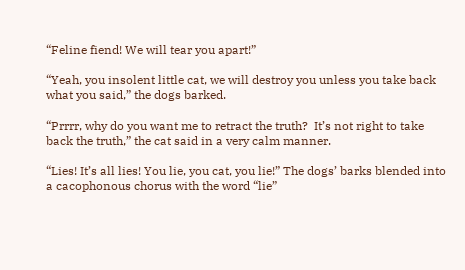“Feline fiend! We will tear you apart!”

“Yeah, you insolent little cat, we will destroy you unless you take back what you said,” the dogs barked.

“Prrrr, why do you want me to retract the truth?  It’s not right to take back the truth,” the cat said in a very calm manner.

“Lies! It’s all lies! You lie, you cat, you lie!” The dogs’ barks blended into a cacophonous chorus with the word “lie”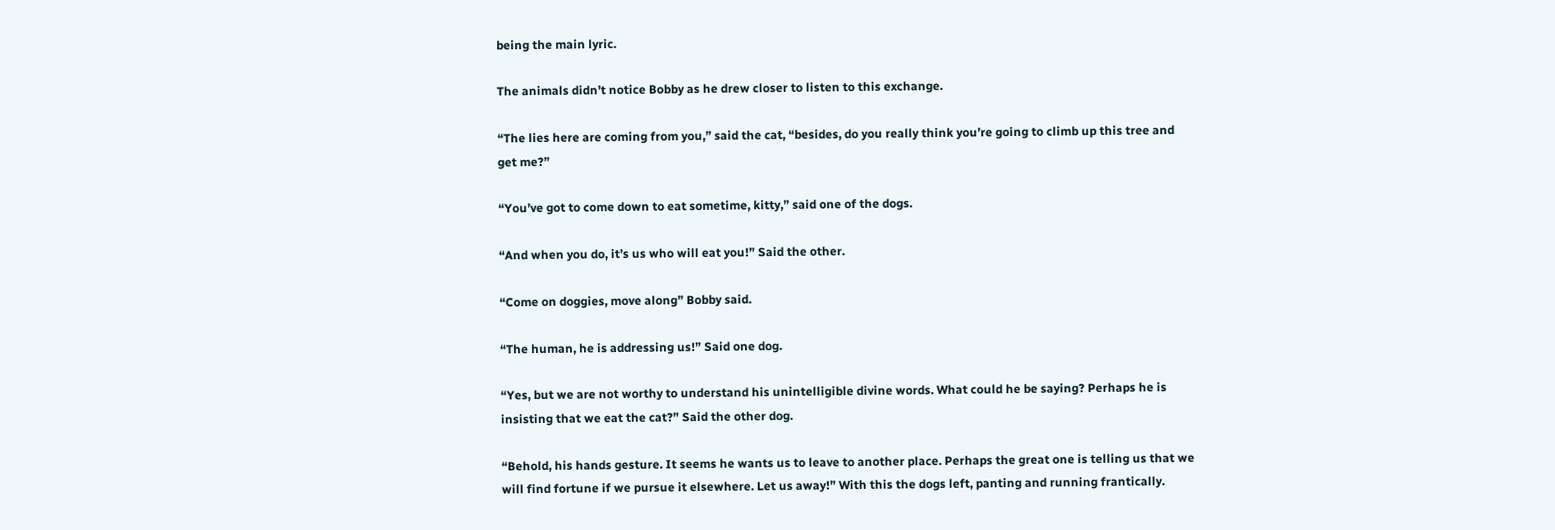being the main lyric.

The animals didn’t notice Bobby as he drew closer to listen to this exchange.

“The lies here are coming from you,” said the cat, “besides, do you really think you’re going to climb up this tree and get me?”

“You’ve got to come down to eat sometime, kitty,” said one of the dogs.

“And when you do, it’s us who will eat you!” Said the other.

“Come on doggies, move along” Bobby said.

“The human, he is addressing us!” Said one dog.

“Yes, but we are not worthy to understand his unintelligible divine words. What could he be saying? Perhaps he is insisting that we eat the cat?” Said the other dog.

“Behold, his hands gesture. It seems he wants us to leave to another place. Perhaps the great one is telling us that we will find fortune if we pursue it elsewhere. Let us away!” With this the dogs left, panting and running frantically.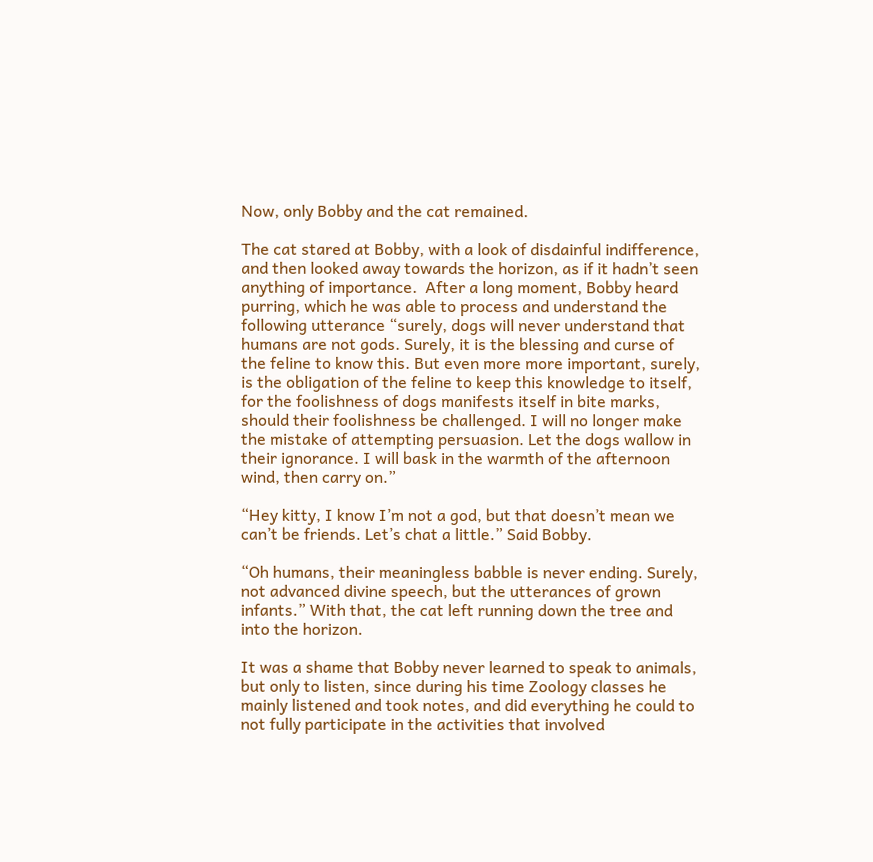Now, only Bobby and the cat remained.

The cat stared at Bobby, with a look of disdainful indifference, and then looked away towards the horizon, as if it hadn’t seen anything of importance.  After a long moment, Bobby heard purring, which he was able to process and understand the following utterance “surely, dogs will never understand that humans are not gods. Surely, it is the blessing and curse of the feline to know this. But even more more important, surely, is the obligation of the feline to keep this knowledge to itself, for the foolishness of dogs manifests itself in bite marks, should their foolishness be challenged. I will no longer make the mistake of attempting persuasion. Let the dogs wallow in their ignorance. I will bask in the warmth of the afternoon wind, then carry on.”

“Hey kitty, I know I’m not a god, but that doesn’t mean we can’t be friends. Let’s chat a little.” Said Bobby.

“Oh humans, their meaningless babble is never ending. Surely, not advanced divine speech, but the utterances of grown infants.” With that, the cat left running down the tree and into the horizon.

It was a shame that Bobby never learned to speak to animals, but only to listen, since during his time Zoology classes he mainly listened and took notes, and did everything he could to not fully participate in the activities that involved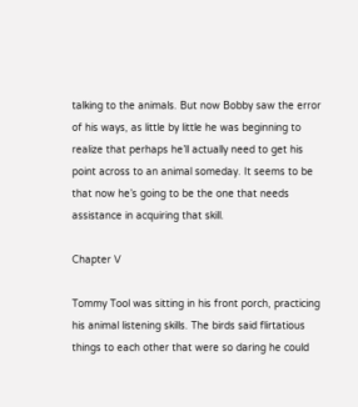talking to the animals. But now Bobby saw the error of his ways, as little by little he was beginning to realize that perhaps he’ll actually need to get his point across to an animal someday. It seems to be that now he’s going to be the one that needs assistance in acquiring that skill.

Chapter V

Tommy Tool was sitting in his front porch, practicing his animal listening skills. The birds said flirtatious things to each other that were so daring he could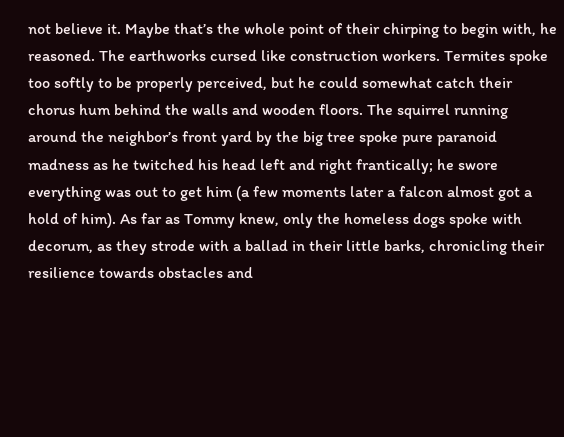not believe it. Maybe that’s the whole point of their chirping to begin with, he reasoned. The earthworks cursed like construction workers. Termites spoke too softly to be properly perceived, but he could somewhat catch their chorus hum behind the walls and wooden floors. The squirrel running around the neighbor’s front yard by the big tree spoke pure paranoid madness as he twitched his head left and right frantically; he swore everything was out to get him (a few moments later a falcon almost got a hold of him). As far as Tommy knew, only the homeless dogs spoke with decorum, as they strode with a ballad in their little barks, chronicling their resilience towards obstacles and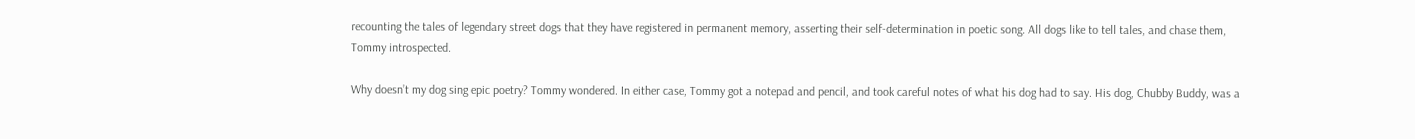recounting the tales of legendary street dogs that they have registered in permanent memory, asserting their self-determination in poetic song. All dogs like to tell tales, and chase them, Tommy introspected.

Why doesn’t my dog sing epic poetry? Tommy wondered. In either case, Tommy got a notepad and pencil, and took careful notes of what his dog had to say. His dog, Chubby Buddy, was a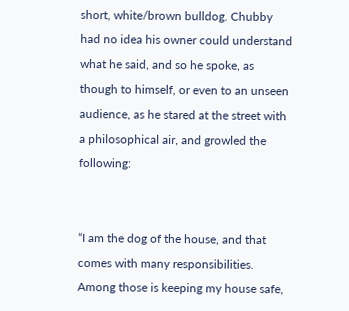short, white/brown bulldog. Chubby had no idea his owner could understand what he said, and so he spoke, as though to himself, or even to an unseen audience, as he stared at the street with a philosophical air, and growled the following:


“I am the dog of the house, and that comes with many responsibilities.  Among those is keeping my house safe,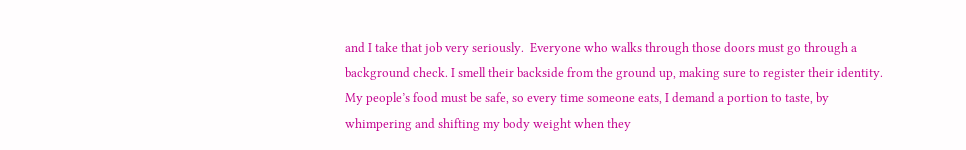and I take that job very seriously.  Everyone who walks through those doors must go through a background check. I smell their backside from the ground up, making sure to register their identity.  My people’s food must be safe, so every time someone eats, I demand a portion to taste, by whimpering and shifting my body weight when they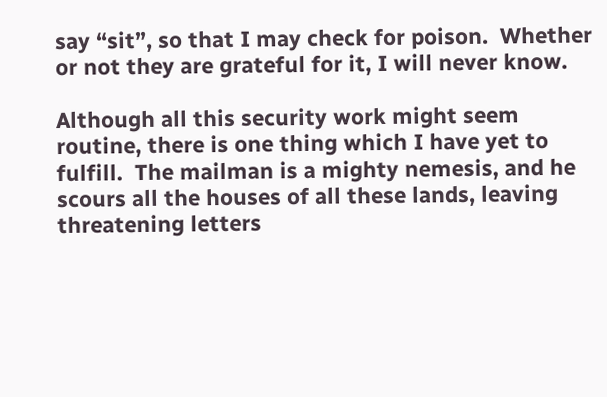say “sit”, so that I may check for poison.  Whether or not they are grateful for it, I will never know.

Although all this security work might seem routine, there is one thing which I have yet to fulfill.  The mailman is a mighty nemesis, and he scours all the houses of all these lands, leaving threatening letters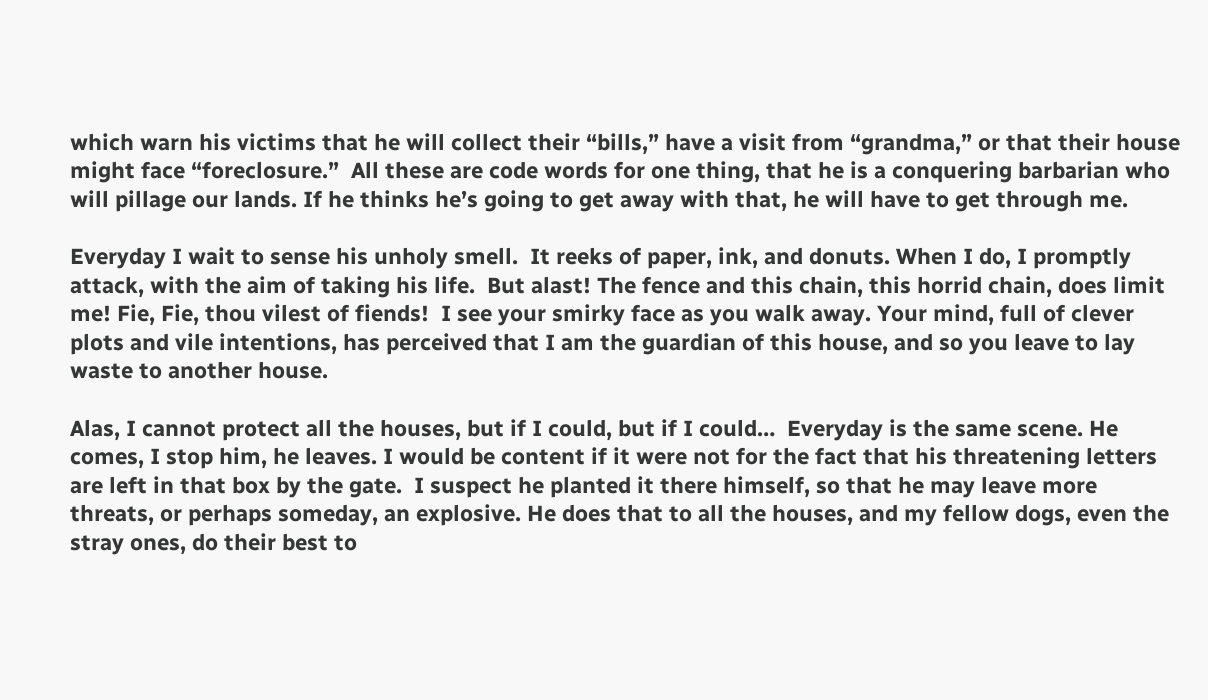which warn his victims that he will collect their “bills,” have a visit from “grandma,” or that their house might face “foreclosure.”  All these are code words for one thing, that he is a conquering barbarian who will pillage our lands. If he thinks he’s going to get away with that, he will have to get through me.

Everyday I wait to sense his unholy smell.  It reeks of paper, ink, and donuts. When I do, I promptly attack, with the aim of taking his life.  But alast! The fence and this chain, this horrid chain, does limit me! Fie, Fie, thou vilest of fiends!  I see your smirky face as you walk away. Your mind, full of clever plots and vile intentions, has perceived that I am the guardian of this house, and so you leave to lay waste to another house.

Alas, I cannot protect all the houses, but if I could, but if I could…  Everyday is the same scene. He comes, I stop him, he leaves. I would be content if it were not for the fact that his threatening letters are left in that box by the gate.  I suspect he planted it there himself, so that he may leave more threats, or perhaps someday, an explosive. He does that to all the houses, and my fellow dogs, even the stray ones, do their best to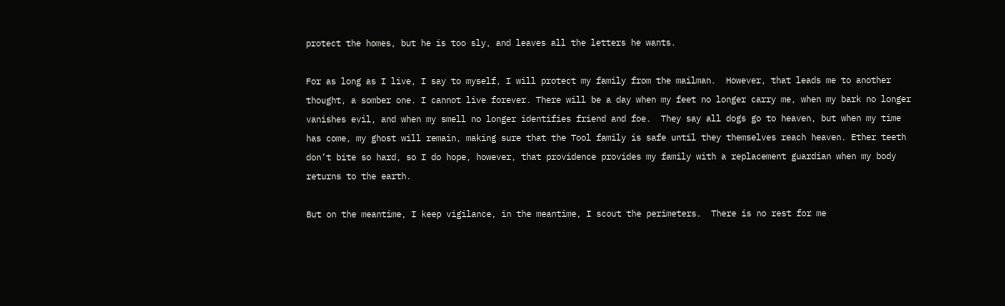protect the homes, but he is too sly, and leaves all the letters he wants.

For as long as I live, I say to myself, I will protect my family from the mailman.  However, that leads me to another thought, a somber one. I cannot live forever. There will be a day when my feet no longer carry me, when my bark no longer vanishes evil, and when my smell no longer identifies friend and foe.  They say all dogs go to heaven, but when my time has come, my ghost will remain, making sure that the Tool family is safe until they themselves reach heaven. Ether teeth don’t bite so hard, so I do hope, however, that providence provides my family with a replacement guardian when my body returns to the earth.

But on the meantime, I keep vigilance, in the meantime, I scout the perimeters.  There is no rest for me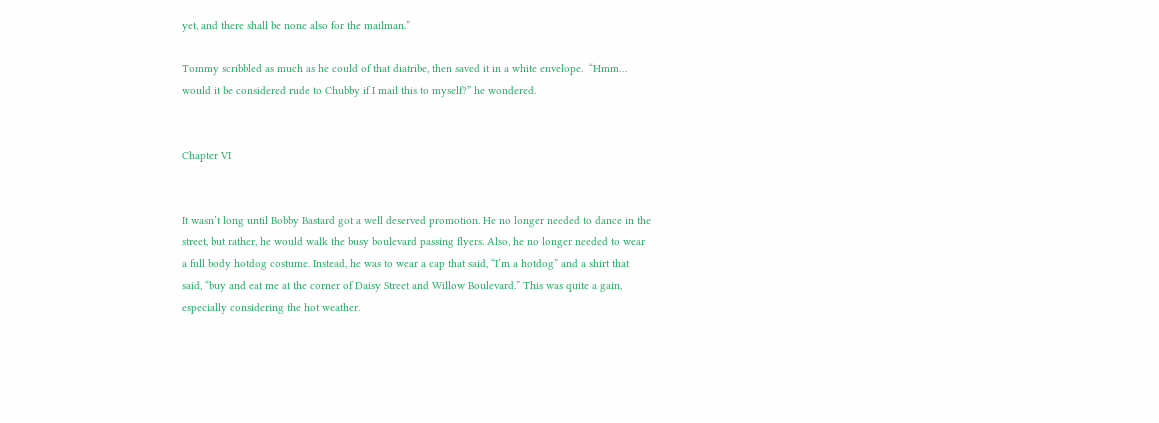yet, and there shall be none also for the mailman.”

Tommy scribbled as much as he could of that diatribe, then saved it in a white envelope.  “Hmm… would it be considered rude to Chubby if I mail this to myself?” he wondered.


Chapter VI


It wasn’t long until Bobby Bastard got a well deserved promotion. He no longer needed to dance in the street, but rather, he would walk the busy boulevard passing flyers. Also, he no longer needed to wear a full body hotdog costume. Instead, he was to wear a cap that said, “I’m a hotdog” and a shirt that said, “buy and eat me at the corner of Daisy Street and Willow Boulevard.” This was quite a gain, especially considering the hot weather.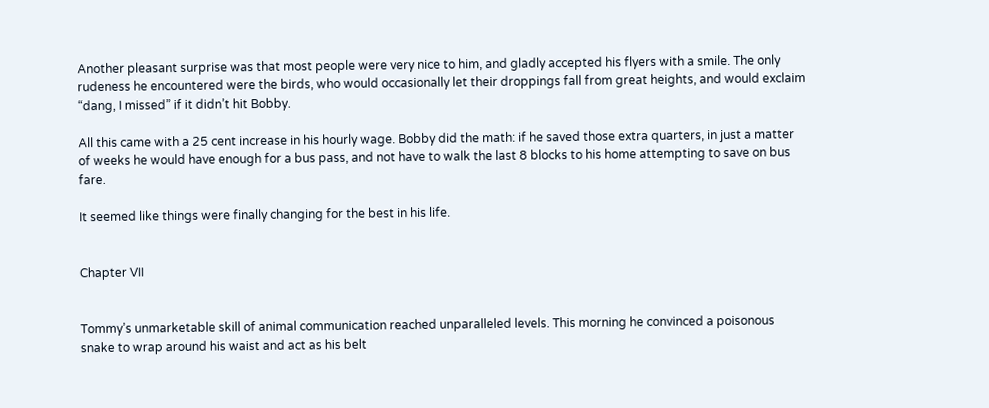Another pleasant surprise was that most people were very nice to him, and gladly accepted his flyers with a smile. The only rudeness he encountered were the birds, who would occasionally let their droppings fall from great heights, and would exclaim “dang, I missed” if it didn’t hit Bobby.

All this came with a 25 cent increase in his hourly wage. Bobby did the math: if he saved those extra quarters, in just a matter of weeks he would have enough for a bus pass, and not have to walk the last 8 blocks to his home attempting to save on bus fare.

It seemed like things were finally changing for the best in his life.


Chapter VII


Tommy’s unmarketable skill of animal communication reached unparalleled levels. This morning he convinced a poisonous snake to wrap around his waist and act as his belt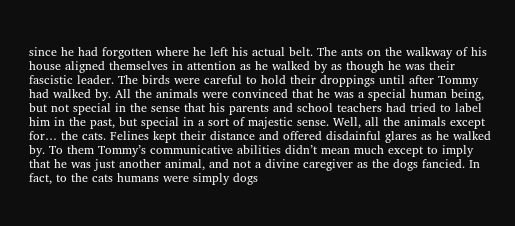since he had forgotten where he left his actual belt. The ants on the walkway of his house aligned themselves in attention as he walked by as though he was their fascistic leader. The birds were careful to hold their droppings until after Tommy had walked by. All the animals were convinced that he was a special human being, but not special in the sense that his parents and school teachers had tried to label him in the past, but special in a sort of majestic sense. Well, all the animals except for… the cats. Felines kept their distance and offered disdainful glares as he walked by. To them Tommy’s communicative abilities didn’t mean much except to imply that he was just another animal, and not a divine caregiver as the dogs fancied. In fact, to the cats humans were simply dogs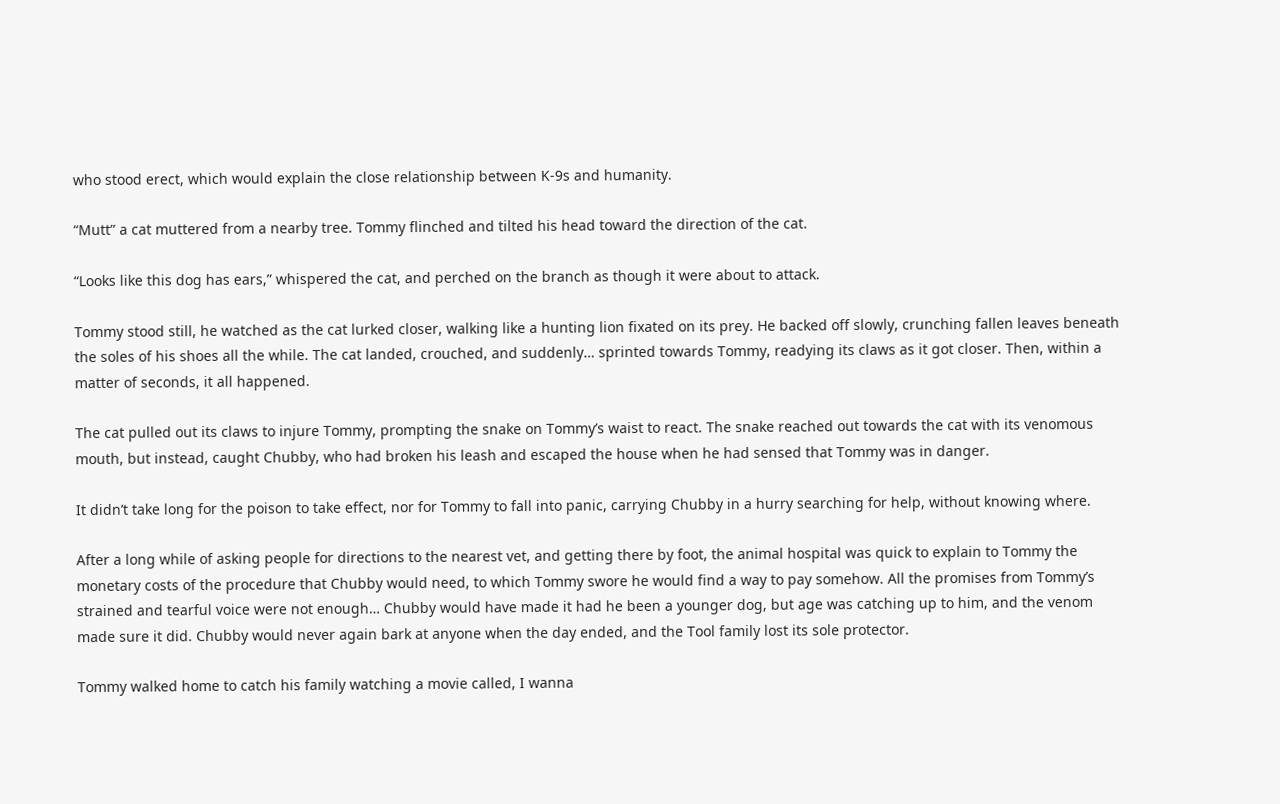who stood erect, which would explain the close relationship between K-9s and humanity.

“Mutt” a cat muttered from a nearby tree. Tommy flinched and tilted his head toward the direction of the cat.

“Looks like this dog has ears,” whispered the cat, and perched on the branch as though it were about to attack.

Tommy stood still, he watched as the cat lurked closer, walking like a hunting lion fixated on its prey. He backed off slowly, crunching fallen leaves beneath the soles of his shoes all the while. The cat landed, crouched, and suddenly… sprinted towards Tommy, readying its claws as it got closer. Then, within a matter of seconds, it all happened.

The cat pulled out its claws to injure Tommy, prompting the snake on Tommy’s waist to react. The snake reached out towards the cat with its venomous mouth, but instead, caught Chubby, who had broken his leash and escaped the house when he had sensed that Tommy was in danger.

It didn’t take long for the poison to take effect, nor for Tommy to fall into panic, carrying Chubby in a hurry searching for help, without knowing where.

After a long while of asking people for directions to the nearest vet, and getting there by foot, the animal hospital was quick to explain to Tommy the monetary costs of the procedure that Chubby would need, to which Tommy swore he would find a way to pay somehow. All the promises from Tommy’s strained and tearful voice were not enough… Chubby would have made it had he been a younger dog, but age was catching up to him, and the venom made sure it did. Chubby would never again bark at anyone when the day ended, and the Tool family lost its sole protector.

Tommy walked home to catch his family watching a movie called, I wanna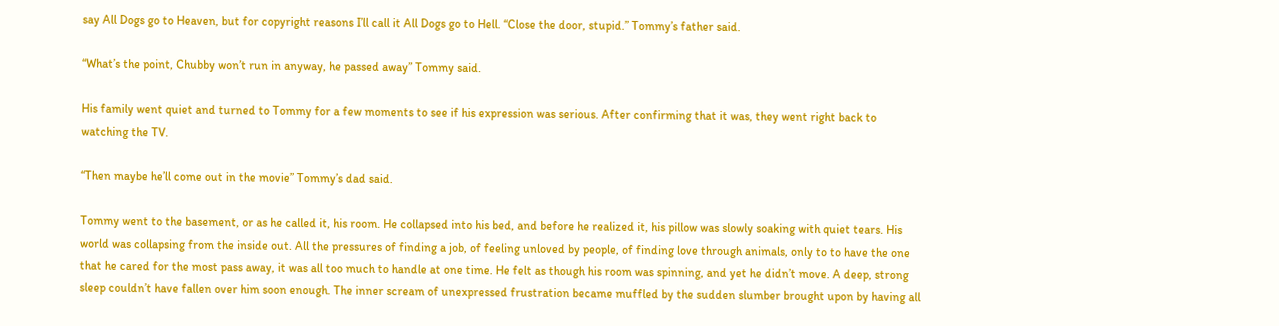say All Dogs go to Heaven, but for copyright reasons I’ll call it All Dogs go to Hell. “Close the door, stupid.” Tommy’s father said.

“What’s the point, Chubby won’t run in anyway, he passed away” Tommy said.

His family went quiet and turned to Tommy for a few moments to see if his expression was serious. After confirming that it was, they went right back to watching the TV.

“Then maybe he’ll come out in the movie” Tommy’s dad said.

Tommy went to the basement, or as he called it, his room. He collapsed into his bed, and before he realized it, his pillow was slowly soaking with quiet tears. His world was collapsing from the inside out. All the pressures of finding a job, of feeling unloved by people, of finding love through animals, only to to have the one that he cared for the most pass away, it was all too much to handle at one time. He felt as though his room was spinning, and yet he didn’t move. A deep, strong sleep couldn’t have fallen over him soon enough. The inner scream of unexpressed frustration became muffled by the sudden slumber brought upon by having all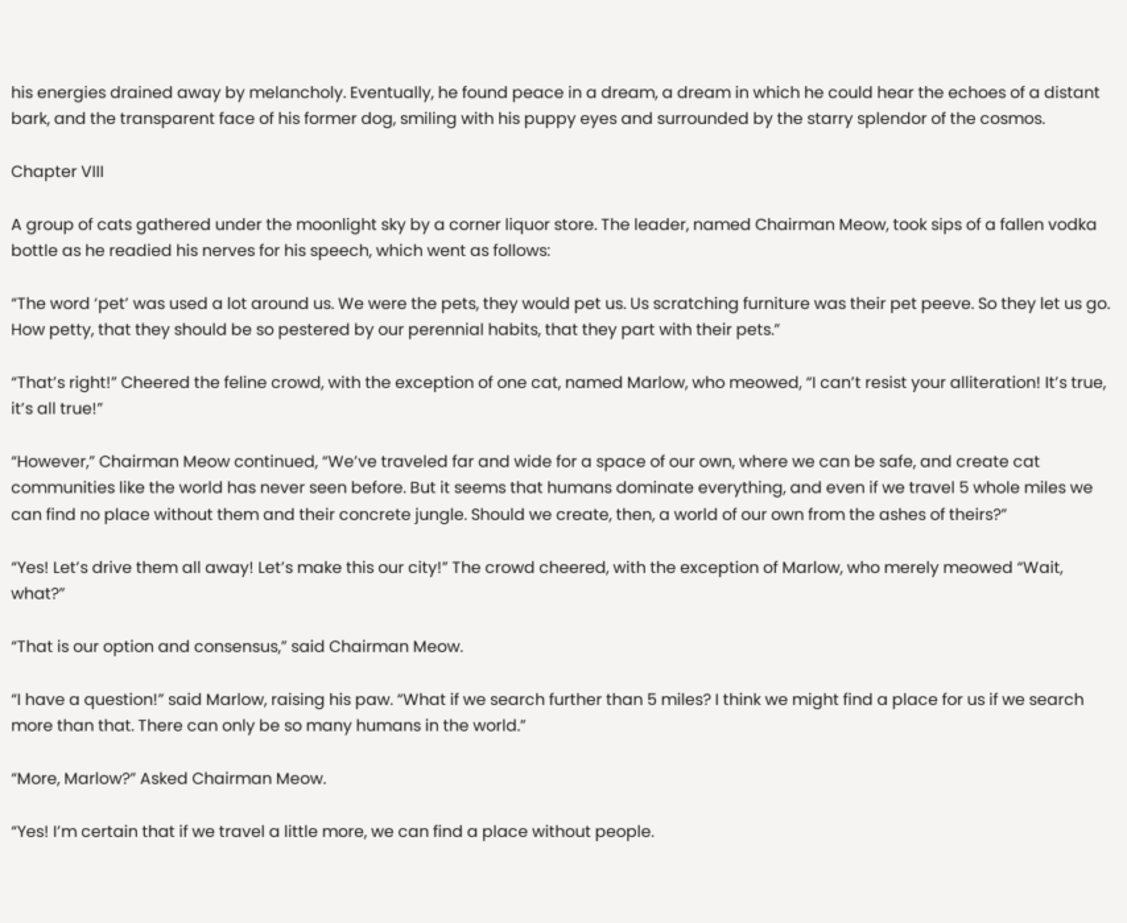his energies drained away by melancholy. Eventually, he found peace in a dream, a dream in which he could hear the echoes of a distant bark, and the transparent face of his former dog, smiling with his puppy eyes and surrounded by the starry splendor of the cosmos.

Chapter VIII

A group of cats gathered under the moonlight sky by a corner liquor store. The leader, named Chairman Meow, took sips of a fallen vodka bottle as he readied his nerves for his speech, which went as follows:

“The word ‘pet’ was used a lot around us. We were the pets, they would pet us. Us scratching furniture was their pet peeve. So they let us go. How petty, that they should be so pestered by our perennial habits, that they part with their pets.”

“That’s right!” Cheered the feline crowd, with the exception of one cat, named Marlow, who meowed, “I can’t resist your alliteration! It’s true, it’s all true!”

“However,” Chairman Meow continued, “We’ve traveled far and wide for a space of our own, where we can be safe, and create cat communities like the world has never seen before. But it seems that humans dominate everything, and even if we travel 5 whole miles we can find no place without them and their concrete jungle. Should we create, then, a world of our own from the ashes of theirs?”

“Yes! Let’s drive them all away! Let’s make this our city!” The crowd cheered, with the exception of Marlow, who merely meowed “Wait, what?”

“That is our option and consensus,” said Chairman Meow.

“I have a question!” said Marlow, raising his paw. “What if we search further than 5 miles? I think we might find a place for us if we search more than that. There can only be so many humans in the world.”

“More, Marlow?” Asked Chairman Meow.

“Yes! I’m certain that if we travel a little more, we can find a place without people.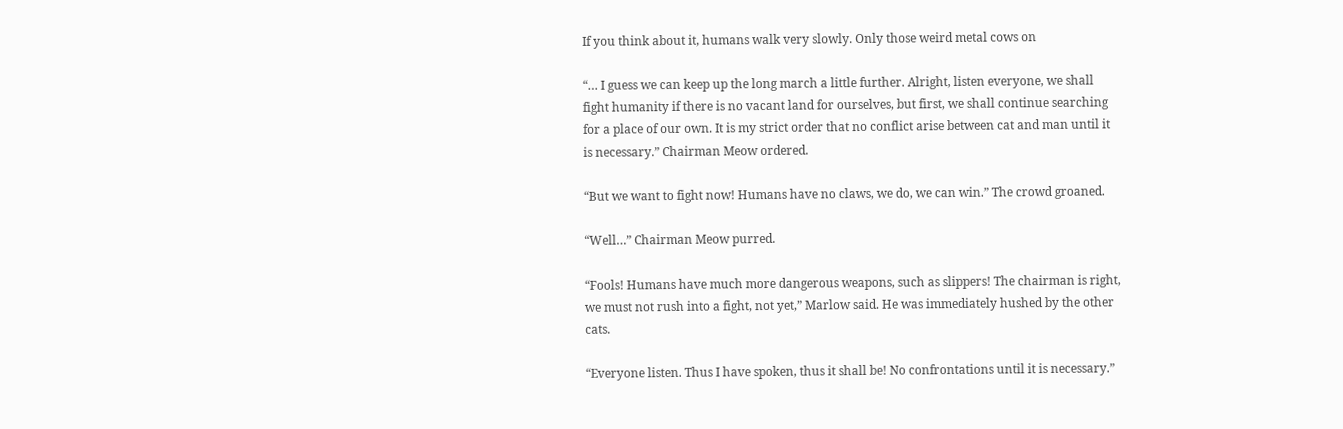If you think about it, humans walk very slowly. Only those weird metal cows on

“… I guess we can keep up the long march a little further. Alright, listen everyone, we shall fight humanity if there is no vacant land for ourselves, but first, we shall continue searching for a place of our own. It is my strict order that no conflict arise between cat and man until it is necessary.” Chairman Meow ordered.

“But we want to fight now! Humans have no claws, we do, we can win.” The crowd groaned.

“Well…” Chairman Meow purred.

“Fools! Humans have much more dangerous weapons, such as slippers! The chairman is right, we must not rush into a fight, not yet,” Marlow said. He was immediately hushed by the other cats.

“Everyone listen. Thus I have spoken, thus it shall be! No confrontations until it is necessary.”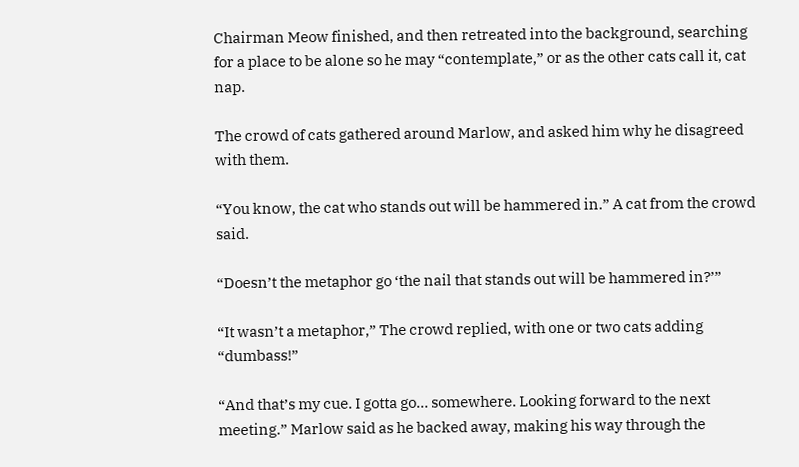Chairman Meow finished, and then retreated into the background, searching for a place to be alone so he may “contemplate,” or as the other cats call it, cat nap.

The crowd of cats gathered around Marlow, and asked him why he disagreed with them.

“You know, the cat who stands out will be hammered in.” A cat from the crowd said.

“Doesn’t the metaphor go ‘the nail that stands out will be hammered in?’”

“It wasn’t a metaphor,” The crowd replied, with one or two cats adding “dumbass!”

“And that’s my cue. I gotta go… somewhere. Looking forward to the next meeting.” Marlow said as he backed away, making his way through the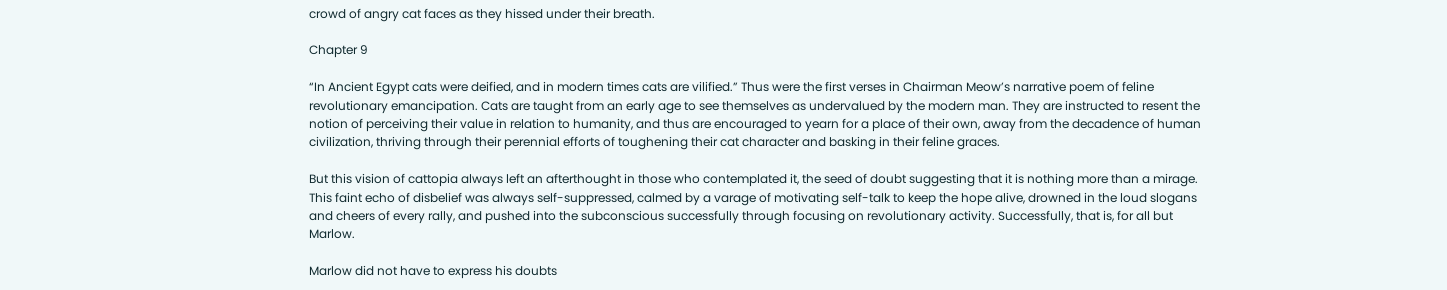crowd of angry cat faces as they hissed under their breath.

Chapter 9

“In Ancient Egypt cats were deified, and in modern times cats are vilified.” Thus were the first verses in Chairman Meow’s narrative poem of feline revolutionary emancipation. Cats are taught from an early age to see themselves as undervalued by the modern man. They are instructed to resent the notion of perceiving their value in relation to humanity, and thus are encouraged to yearn for a place of their own, away from the decadence of human civilization, thriving through their perennial efforts of toughening their cat character and basking in their feline graces.

But this vision of cattopia always left an afterthought in those who contemplated it, the seed of doubt suggesting that it is nothing more than a mirage. This faint echo of disbelief was always self-suppressed, calmed by a varage of motivating self-talk to keep the hope alive, drowned in the loud slogans and cheers of every rally, and pushed into the subconscious successfully through focusing on revolutionary activity. Successfully, that is, for all but Marlow.

Marlow did not have to express his doubts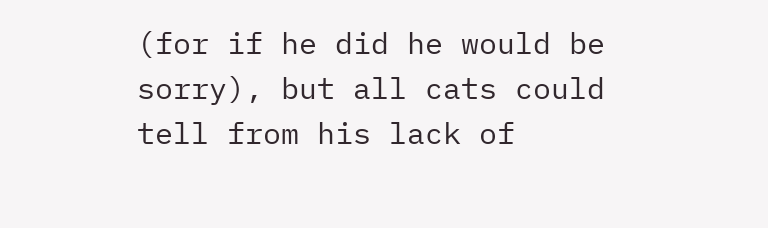(for if he did he would be sorry), but all cats could tell from his lack of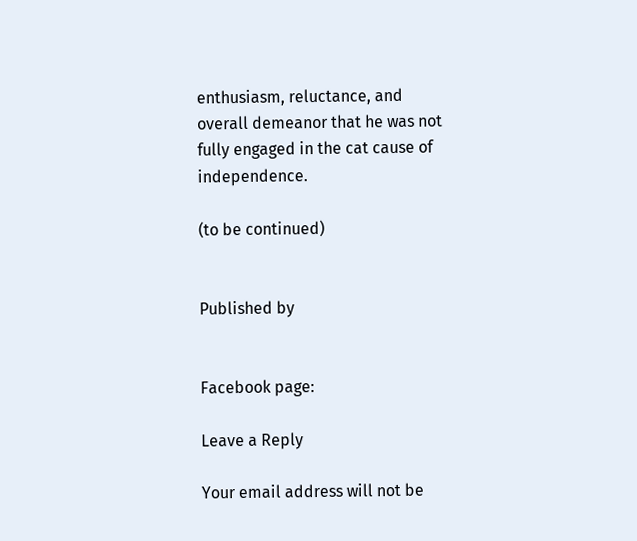enthusiasm, reluctance, and overall demeanor that he was not fully engaged in the cat cause of independence.

(to be continued)


Published by


Facebook page:

Leave a Reply

Your email address will not be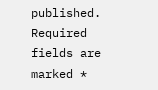published. Required fields are marked *